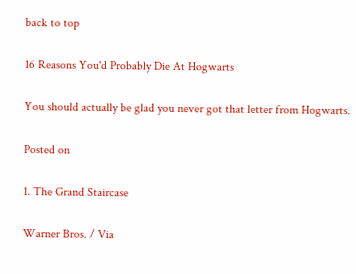back to top

16 Reasons You'd Probably Die At Hogwarts

You should actually be glad you never got that letter from Hogwarts.

Posted on

1. The Grand Staircase

Warner Bros. / Via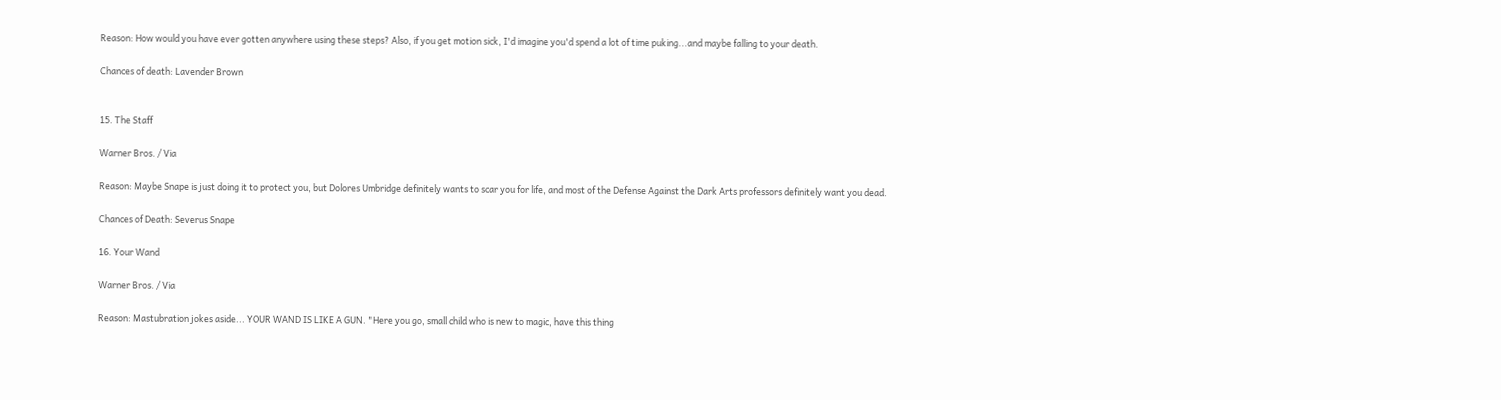Reason: How would you have ever gotten anywhere using these steps? Also, if you get motion sick, I'd imagine you'd spend a lot of time puking...and maybe falling to your death.

Chances of death: Lavender Brown


15. The Staff

Warner Bros. / Via

Reason: Maybe Snape is just doing it to protect you, but Dolores Umbridge definitely wants to scar you for life, and most of the Defense Against the Dark Arts professors definitely want you dead.

Chances of Death: Severus Snape

16. Your Wand

Warner Bros. / Via

Reason: Mastubration jokes aside... YOUR WAND IS LIKE A GUN. "Here you go, small child who is new to magic, have this thing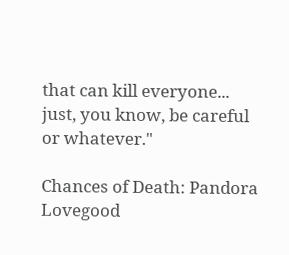that can kill everyone... just, you know, be careful or whatever."

Chances of Death: Pandora Lovegood